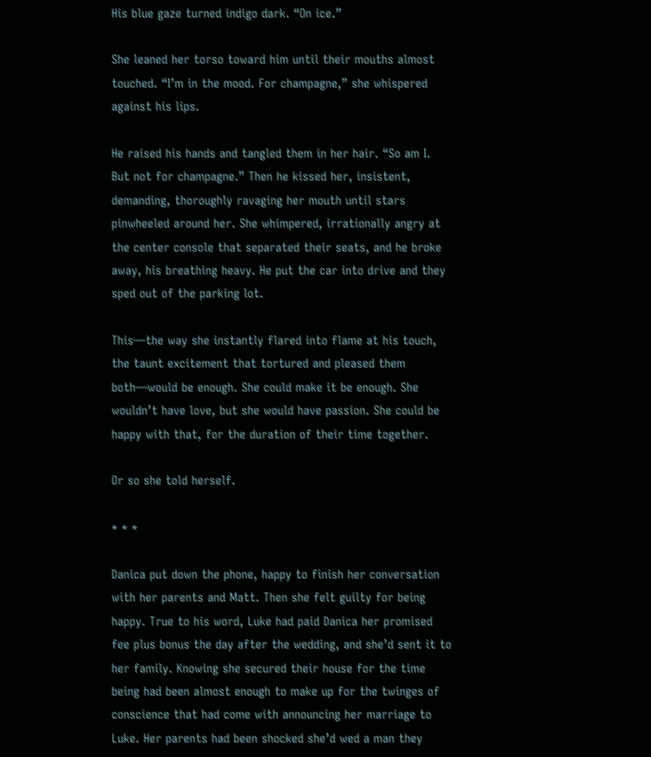His blue gaze turned indigo dark. “On ice.”

She leaned her torso toward him until their mouths almost touched. “I’m in the mood. For champagne,” she whispered against his lips.

He raised his hands and tangled them in her hair. “So am I. But not for champagne.” Then he kissed her, insistent, demanding, thoroughly ravaging her mouth until stars pinwheeled around her. She whimpered, irrationally angry at the center console that separated their seats, and he broke away, his breathing heavy. He put the car into drive and they sped out of the parking lot.

This—the way she instantly flared into flame at his touch, the taunt excitement that tortured and pleased them both—would be enough. She could make it be enough. She wouldn’t have love, but she would have passion. She could be happy with that, for the duration of their time together.

Or so she told herself.

* * *

Danica put down the phone, happy to finish her conversation with her parents and Matt. Then she felt guilty for being happy. True to his word, Luke had paid Danica her promised fee plus bonus the day after the wedding, and she’d sent it to her family. Knowing she secured their house for the time being had been almost enough to make up for the twinges of conscience that had come with announcing her marriage to Luke. Her parents had been shocked she’d wed a man they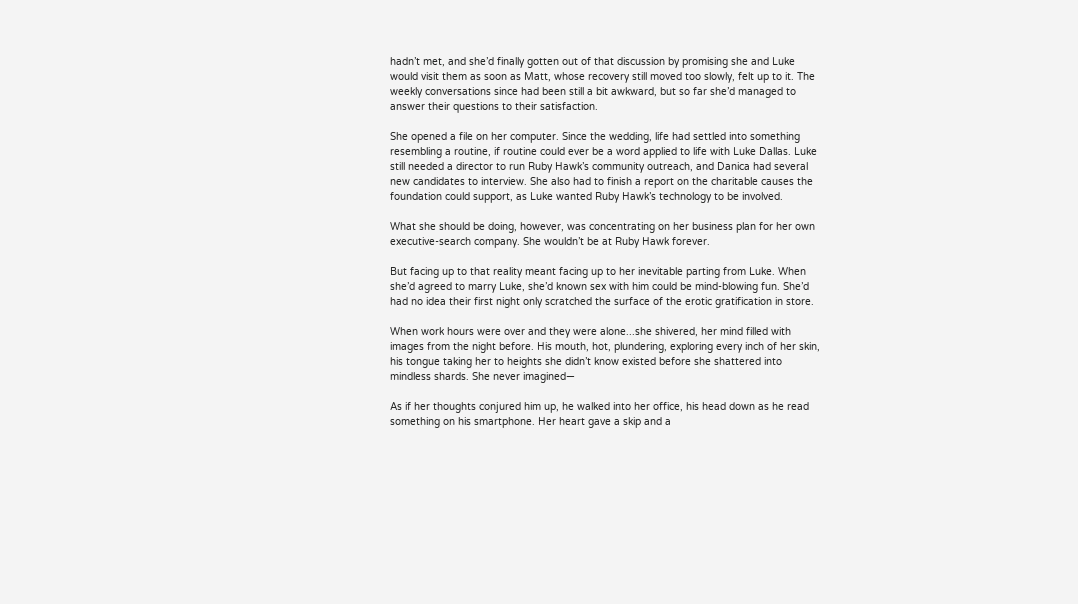hadn’t met, and she’d finally gotten out of that discussion by promising she and Luke would visit them as soon as Matt, whose recovery still moved too slowly, felt up to it. The weekly conversations since had been still a bit awkward, but so far she’d managed to answer their questions to their satisfaction.

She opened a file on her computer. Since the wedding, life had settled into something resembling a routine, if routine could ever be a word applied to life with Luke Dallas. Luke still needed a director to run Ruby Hawk’s community outreach, and Danica had several new candidates to interview. She also had to finish a report on the charitable causes the foundation could support, as Luke wanted Ruby Hawk’s technology to be involved.

What she should be doing, however, was concentrating on her business plan for her own executive-search company. She wouldn’t be at Ruby Hawk forever.

But facing up to that reality meant facing up to her inevitable parting from Luke. When she’d agreed to marry Luke, she’d known sex with him could be mind-blowing fun. She’d had no idea their first night only scratched the surface of the erotic gratification in store.

When work hours were over and they were alone...she shivered, her mind filled with images from the night before. His mouth, hot, plundering, exploring every inch of her skin, his tongue taking her to heights she didn’t know existed before she shattered into mindless shards. She never imagined—

As if her thoughts conjured him up, he walked into her office, his head down as he read something on his smartphone. Her heart gave a skip and a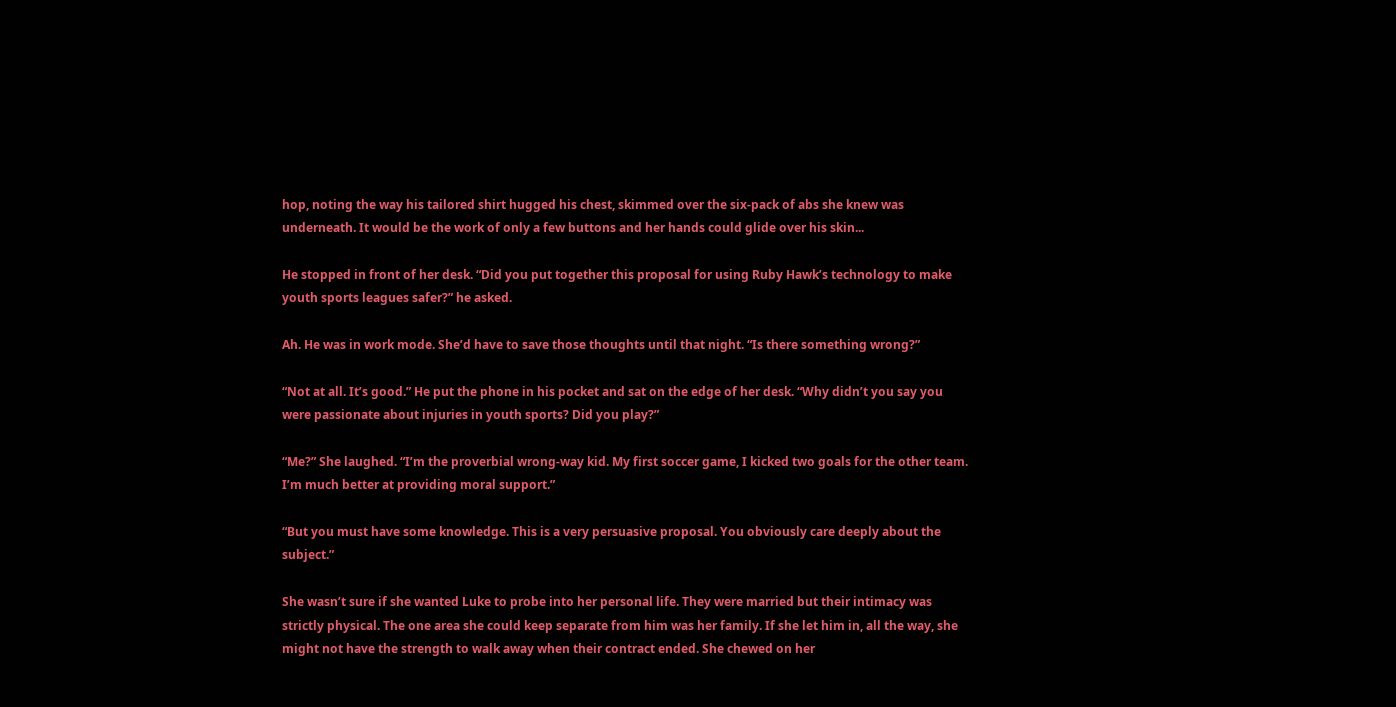hop, noting the way his tailored shirt hugged his chest, skimmed over the six-pack of abs she knew was underneath. It would be the work of only a few buttons and her hands could glide over his skin...

He stopped in front of her desk. “Did you put together this proposal for using Ruby Hawk’s technology to make youth sports leagues safer?” he asked.

Ah. He was in work mode. She’d have to save those thoughts until that night. “Is there something wrong?”

“Not at all. It’s good.” He put the phone in his pocket and sat on the edge of her desk. “Why didn’t you say you were passionate about injuries in youth sports? Did you play?”

“Me?” She laughed. “I’m the proverbial wrong-way kid. My first soccer game, I kicked two goals for the other team. I’m much better at providing moral support.”

“But you must have some knowledge. This is a very persuasive proposal. You obviously care deeply about the subject.”

She wasn’t sure if she wanted Luke to probe into her personal life. They were married but their intimacy was strictly physical. The one area she could keep separate from him was her family. If she let him in, all the way, she might not have the strength to walk away when their contract ended. She chewed on her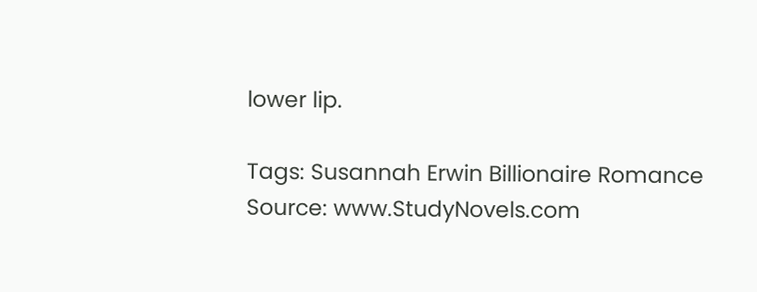lower lip.

Tags: Susannah Erwin Billionaire Romance
Source: www.StudyNovels.com